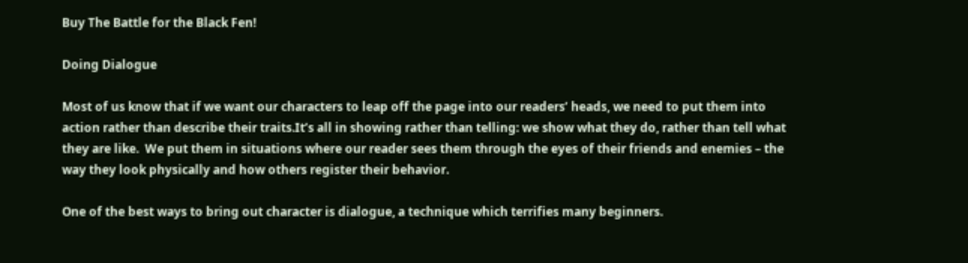Buy The Battle for the Black Fen!

Doing Dialogue

Most of us know that if we want our characters to leap off the page into our readers’ heads, we need to put them into action rather than describe their traits.It’s all in showing rather than telling: we show what they do, rather than tell what they are like.  We put them in situations where our reader sees them through the eyes of their friends and enemies – the way they look physically and how others register their behavior.

One of the best ways to bring out character is dialogue, a technique which terrifies many beginners.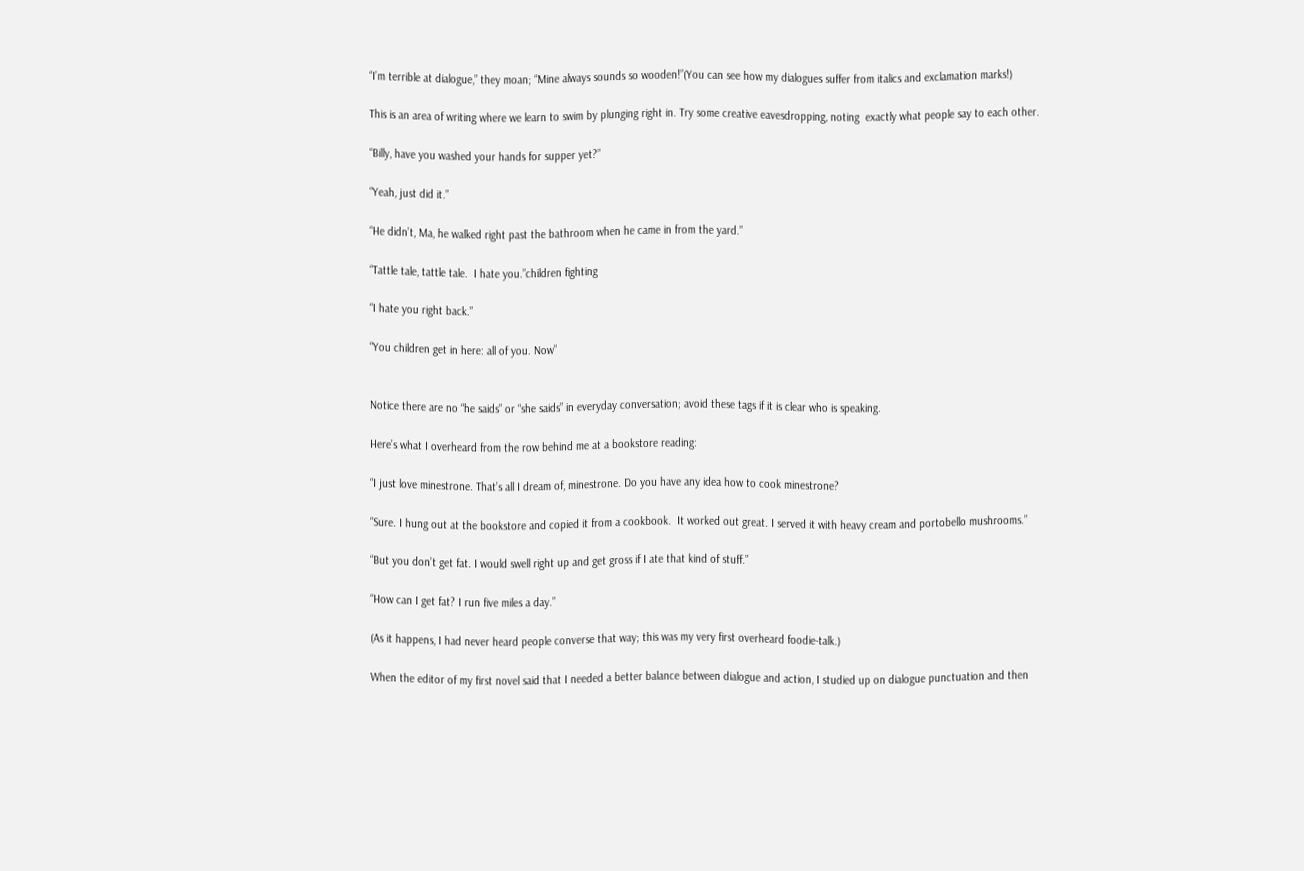“I’m terrible at dialogue,” they moan; “Mine always sounds so wooden!”(You can see how my dialogues suffer from italics and exclamation marks!)

This is an area of writing where we learn to swim by plunging right in. Try some creative eavesdropping, noting  exactly what people say to each other.

“Billy, have you washed your hands for supper yet?”

“Yeah, just did it.”

“He didn’t, Ma, he walked right past the bathroom when he came in from the yard.”

“Tattle tale, tattle tale.  I hate you.”children fighting

“I hate you right back.”

“You children get in here: all of you. Now”


Notice there are no “he saids” or “she saids” in everyday conversation; avoid these tags if it is clear who is speaking.

Here’s what I overheard from the row behind me at a bookstore reading:

“I just love minestrone. That’s all I dream of, minestrone. Do you have any idea how to cook minestrone?

“Sure. I hung out at the bookstore and copied it from a cookbook.  It worked out great. I served it with heavy cream and portobello mushrooms.”

“But you don’t get fat. I would swell right up and get gross if I ate that kind of stuff.”

“How can I get fat? I run five miles a day.”

(As it happens, I had never heard people converse that way; this was my very first overheard foodie-talk.)

When the editor of my first novel said that I needed a better balance between dialogue and action, I studied up on dialogue punctuation and then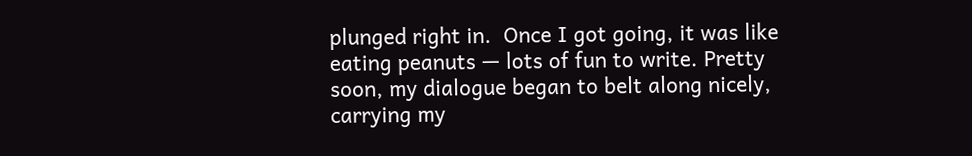plunged right in.  Once I got going, it was like eating peanuts — lots of fun to write. Pretty soon, my dialogue began to belt along nicely, carrying my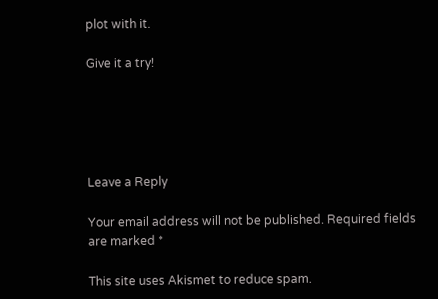plot with it.

Give it a try!





Leave a Reply

Your email address will not be published. Required fields are marked *

This site uses Akismet to reduce spam.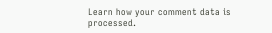Learn how your comment data is processed.